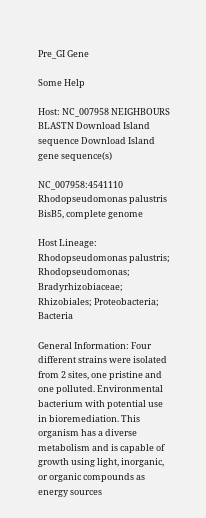Pre_GI Gene

Some Help

Host: NC_007958 NEIGHBOURS BLASTN Download Island sequence Download Island gene sequence(s)

NC_007958:4541110 Rhodopseudomonas palustris BisB5, complete genome

Host Lineage: Rhodopseudomonas palustris; Rhodopseudomonas; Bradyrhizobiaceae; Rhizobiales; Proteobacteria; Bacteria

General Information: Four different strains were isolated from 2 sites, one pristine and one polluted. Environmental bacterium with potential use in bioremediation. This organism has a diverse metabolism and is capable of growth using light, inorganic, or organic compounds as energy sources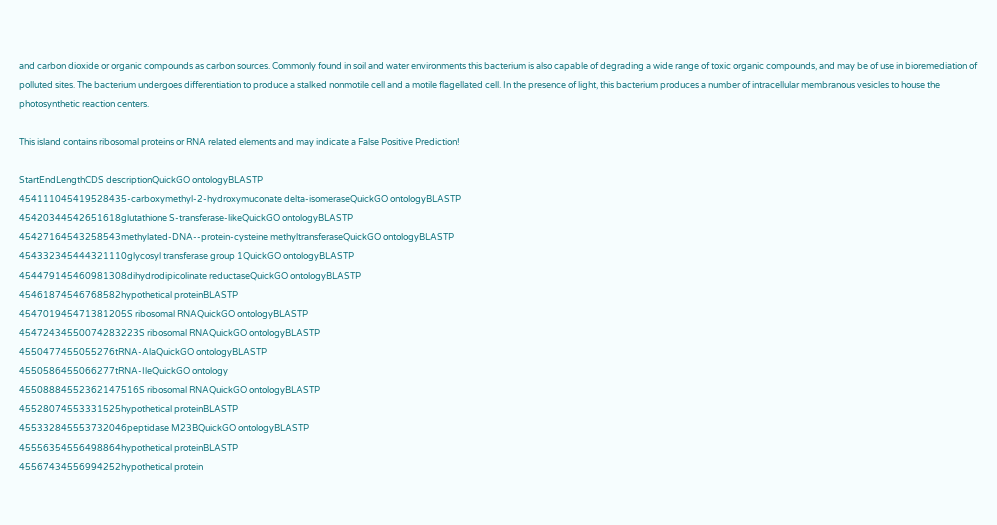and carbon dioxide or organic compounds as carbon sources. Commonly found in soil and water environments this bacterium is also capable of degrading a wide range of toxic organic compounds, and may be of use in bioremediation of polluted sites. The bacterium undergoes differentiation to produce a stalked nonmotile cell and a motile flagellated cell. In the presence of light, this bacterium produces a number of intracellular membranous vesicles to house the photosynthetic reaction centers.

This island contains ribosomal proteins or RNA related elements and may indicate a False Positive Prediction!

StartEndLengthCDS descriptionQuickGO ontologyBLASTP
454111045419528435-carboxymethyl-2-hydroxymuconate delta-isomeraseQuickGO ontologyBLASTP
45420344542651618glutathione S-transferase-likeQuickGO ontologyBLASTP
45427164543258543methylated-DNA--protein-cysteine methyltransferaseQuickGO ontologyBLASTP
454332345444321110glycosyl transferase group 1QuickGO ontologyBLASTP
454479145460981308dihydrodipicolinate reductaseQuickGO ontologyBLASTP
45461874546768582hypothetical proteinBLASTP
454701945471381205S ribosomal RNAQuickGO ontologyBLASTP
45472434550074283223S ribosomal RNAQuickGO ontologyBLASTP
4550477455055276tRNA-AlaQuickGO ontologyBLASTP
4550586455066277tRNA-IleQuickGO ontology
45508884552362147516S ribosomal RNAQuickGO ontologyBLASTP
45528074553331525hypothetical proteinBLASTP
455332845553732046peptidase M23BQuickGO ontologyBLASTP
45556354556498864hypothetical proteinBLASTP
45567434556994252hypothetical protein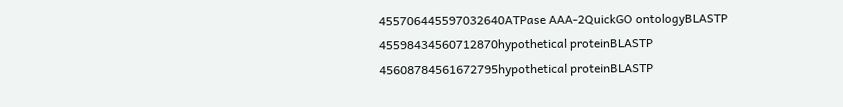455706445597032640ATPase AAA-2QuickGO ontologyBLASTP
45598434560712870hypothetical proteinBLASTP
45608784561672795hypothetical proteinBLASTP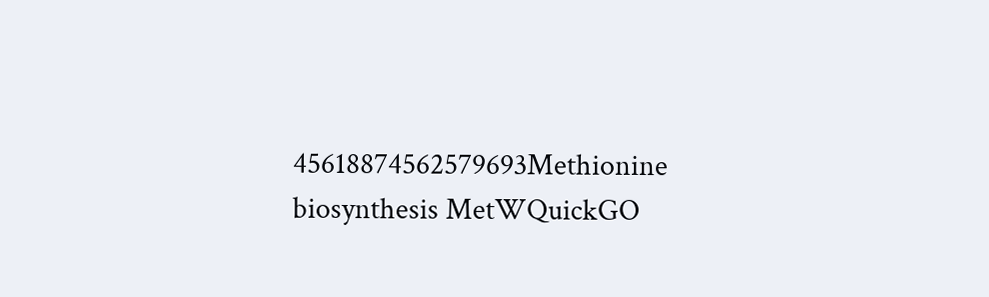45618874562579693Methionine biosynthesis MetWQuickGO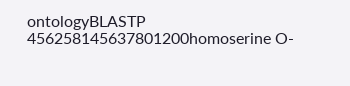ontologyBLASTP
456258145637801200homoserine O-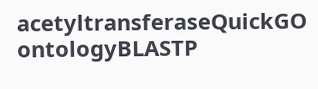acetyltransferaseQuickGO ontologyBLASTP